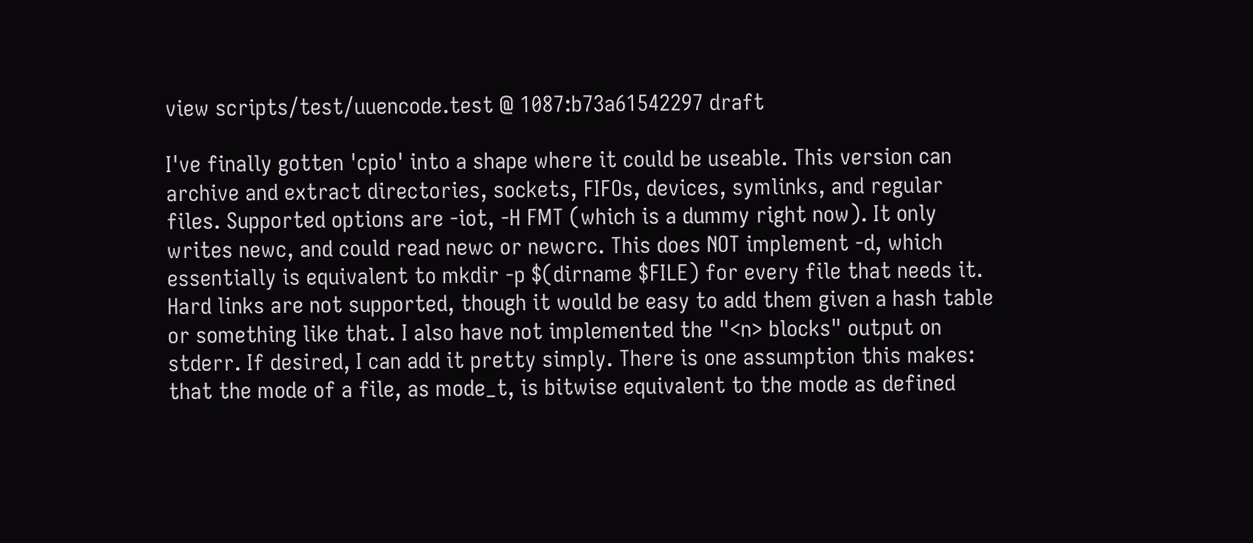view scripts/test/uuencode.test @ 1087:b73a61542297 draft

I've finally gotten 'cpio' into a shape where it could be useable. This version can archive and extract directories, sockets, FIFOs, devices, symlinks, and regular files. Supported options are -iot, -H FMT (which is a dummy right now). It only writes newc, and could read newc or newcrc. This does NOT implement -d, which essentially is equivalent to mkdir -p $(dirname $FILE) for every file that needs it. Hard links are not supported, though it would be easy to add them given a hash table or something like that. I also have not implemented the "<n> blocks" output on stderr. If desired, I can add it pretty simply. There is one assumption this makes: that the mode of a file, as mode_t, is bitwise equivalent to the mode as defined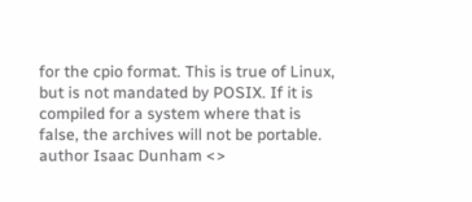for the cpio format. This is true of Linux, but is not mandated by POSIX. If it is compiled for a system where that is false, the archives will not be portable.
author Isaac Dunham <>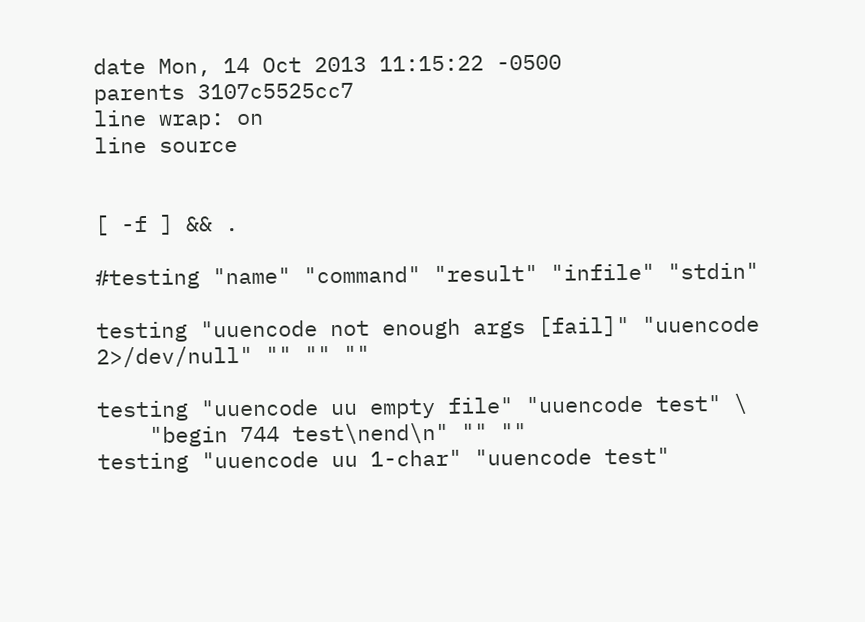date Mon, 14 Oct 2013 11:15:22 -0500
parents 3107c5525cc7
line wrap: on
line source


[ -f ] && .

#testing "name" "command" "result" "infile" "stdin"

testing "uuencode not enough args [fail]" "uuencode 2>/dev/null" "" "" ""

testing "uuencode uu empty file" "uuencode test" \
    "begin 744 test\nend\n" "" ""
testing "uuencode uu 1-char" "uuencode test"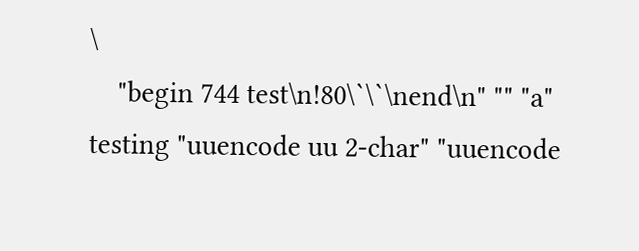\
    "begin 744 test\n!80\`\`\nend\n" "" "a"
testing "uuencode uu 2-char" "uuencode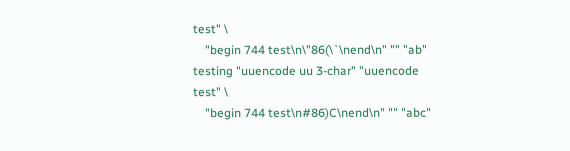test" \
    "begin 744 test\n\"86(\`\nend\n" "" "ab"
testing "uuencode uu 3-char" "uuencode test" \
    "begin 744 test\n#86)C\nend\n" "" "abc"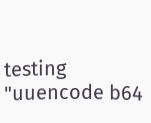testing "uuencode b64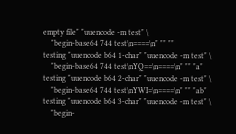empty file" "uuencode -m test" \
    "begin-base64 744 test\n====\n" "" ""
testing "uuencode b64 1-char" "uuencode -m test" \
    "begin-base64 744 test\nYQ==\n====\n" "" "a"
testing "uuencode b64 2-char" "uuencode -m test" \
    "begin-base64 744 test\nYWI=\n====\n" "" "ab"
testing "uuencode b64 3-char" "uuencode -m test" \
    "begin-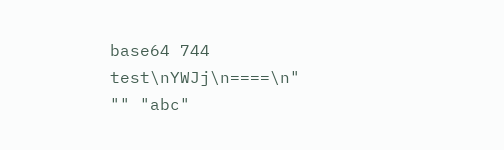base64 744 test\nYWJj\n====\n" "" "abc"